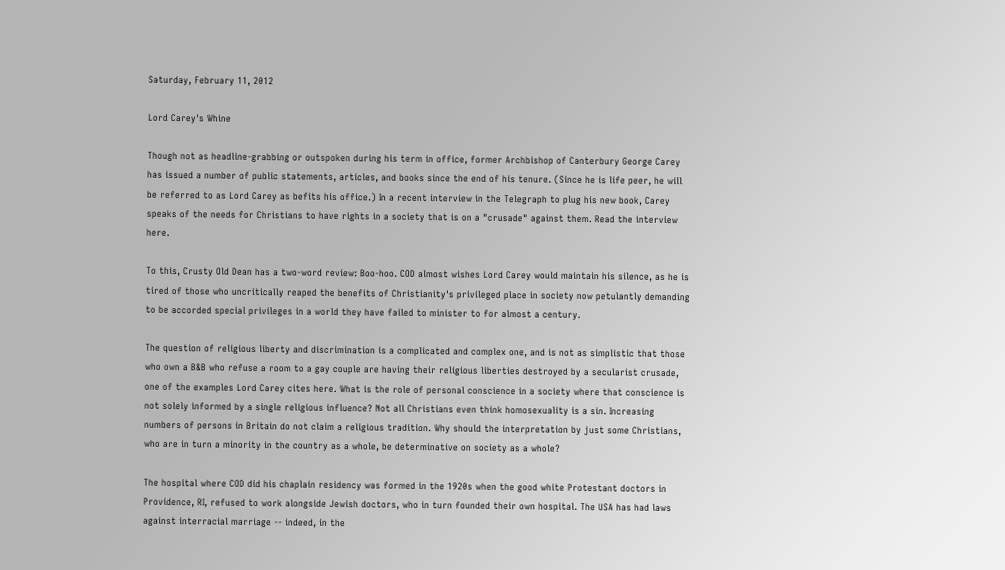Saturday, February 11, 2012

Lord Carey's Whine

Though not as headline-grabbing or outspoken during his term in office, former Archbishop of Canterbury George Carey has issued a number of public statements, articles, and books since the end of his tenure. (Since he is life peer, he will be referred to as Lord Carey as befits his office.) In a recent interview in the Telegraph to plug his new book, Carey speaks of the needs for Christians to have rights in a society that is on a "crusade" against them. Read the interview here.

To this, Crusty Old Dean has a two-word review: Boo-hoo. COD almost wishes Lord Carey would maintain his silence, as he is tired of those who uncritically reaped the benefits of Christianity's privileged place in society now petulantly demanding to be accorded special privileges in a world they have failed to minister to for almost a century.

The question of religious liberty and discrimination is a complicated and complex one, and is not as simplistic that those who own a B&B who refuse a room to a gay couple are having their religious liberties destroyed by a secularist crusade, one of the examples Lord Carey cites here. What is the role of personal conscience in a society where that conscience is not solely informed by a single religious influence? Not all Christians even think homosexuality is a sin. Increasing numbers of persons in Britain do not claim a religious tradition. Why should the interpretation by just some Christians, who are in turn a minority in the country as a whole, be determinative on society as a whole?

The hospital where COD did his chaplain residency was formed in the 1920s when the good white Protestant doctors in Providence, RI, refused to work alongside Jewish doctors, who in turn founded their own hospital. The USA has had laws against interracial marriage -- indeed, in the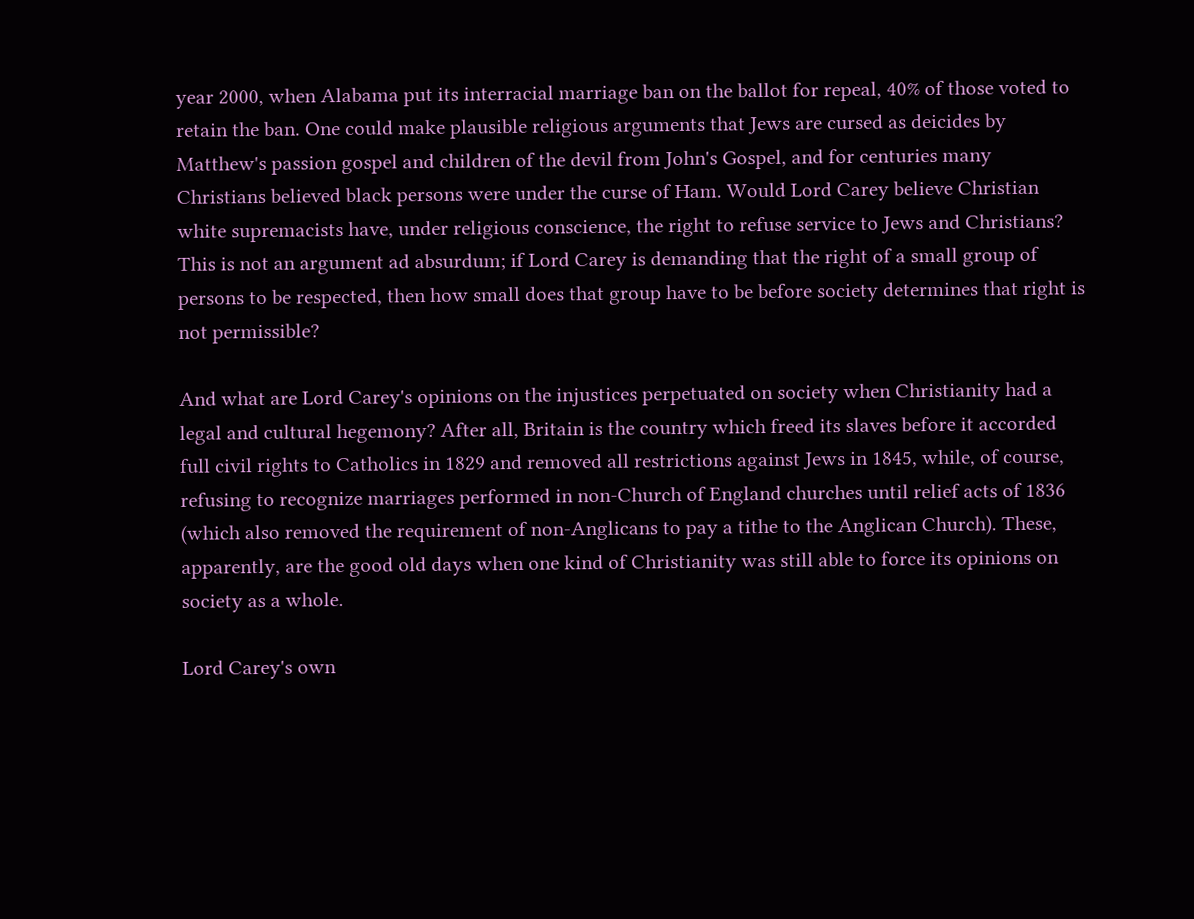year 2000, when Alabama put its interracial marriage ban on the ballot for repeal, 40% of those voted to retain the ban. One could make plausible religious arguments that Jews are cursed as deicides by Matthew's passion gospel and children of the devil from John's Gospel, and for centuries many Christians believed black persons were under the curse of Ham. Would Lord Carey believe Christian white supremacists have, under religious conscience, the right to refuse service to Jews and Christians? This is not an argument ad absurdum; if Lord Carey is demanding that the right of a small group of persons to be respected, then how small does that group have to be before society determines that right is not permissible?

And what are Lord Carey's opinions on the injustices perpetuated on society when Christianity had a legal and cultural hegemony? After all, Britain is the country which freed its slaves before it accorded full civil rights to Catholics in 1829 and removed all restrictions against Jews in 1845, while, of course, refusing to recognize marriages performed in non-Church of England churches until relief acts of 1836 (which also removed the requirement of non-Anglicans to pay a tithe to the Anglican Church). These, apparently, are the good old days when one kind of Christianity was still able to force its opinions on society as a whole.

Lord Carey's own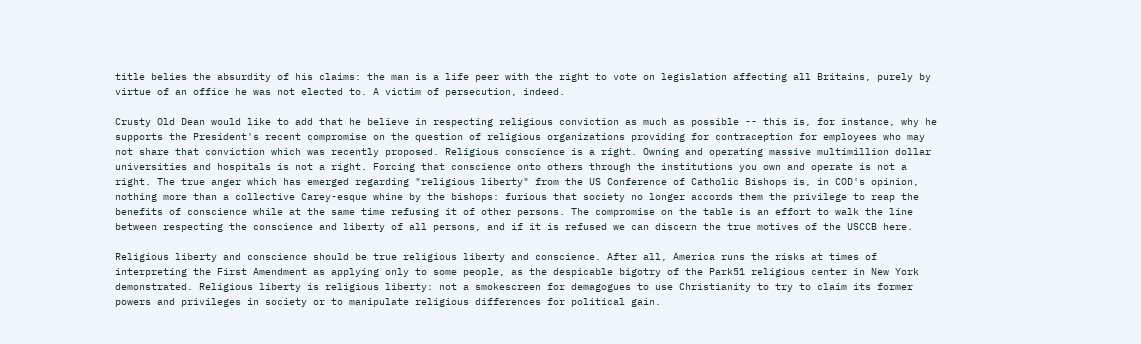title belies the absurdity of his claims: the man is a life peer with the right to vote on legislation affecting all Britains, purely by virtue of an office he was not elected to. A victim of persecution, indeed.

Crusty Old Dean would like to add that he believe in respecting religious conviction as much as possible -- this is, for instance, why he supports the President's recent compromise on the question of religious organizations providing for contraception for employees who may not share that conviction which was recently proposed. Religious conscience is a right. Owning and operating massive multimillion dollar universities and hospitals is not a right. Forcing that conscience onto others through the institutions you own and operate is not a right. The true anger which has emerged regarding "religious liberty" from the US Conference of Catholic Bishops is, in COD's opinion, nothing more than a collective Carey-esque whine by the bishops: furious that society no longer accords them the privilege to reap the benefits of conscience while at the same time refusing it of other persons. The compromise on the table is an effort to walk the line between respecting the conscience and liberty of all persons, and if it is refused we can discern the true motives of the USCCB here.

Religious liberty and conscience should be true religious liberty and conscience. After all, America runs the risks at times of interpreting the First Amendment as applying only to some people, as the despicable bigotry of the Park51 religious center in New York demonstrated. Religious liberty is religious liberty: not a smokescreen for demagogues to use Christianity to try to claim its former powers and privileges in society or to manipulate religious differences for political gain.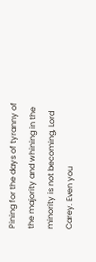Pining for the days of tyranny of the majority and whining in the minority is not becoming, Lord Carey. Even you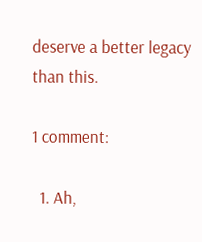deserve a better legacy than this.

1 comment:

  1. Ah,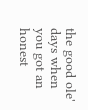the good ole' days when you got an honest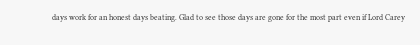days work for an honest days beating. Glad to see those days are gone for the most part even if Lord Carey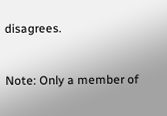disagrees.


Note: Only a member of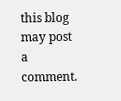this blog may post a comment.